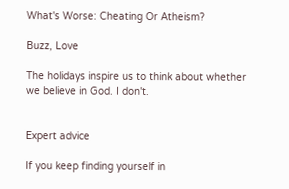What's Worse: Cheating Or Atheism?

Buzz, Love

The holidays inspire us to think about whether we believe in God. I don't.


Expert advice

If you keep finding yourself in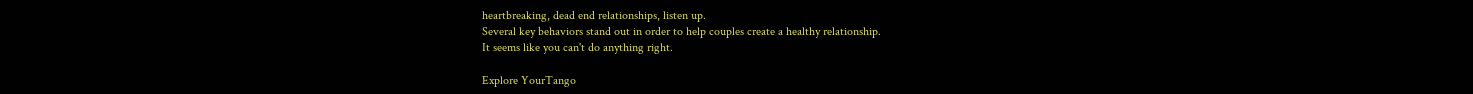heartbreaking, dead end relationships, listen up.
Several key behaviors stand out in order to help couples create a healthy relationship.
It seems like you can't do anything right.

Explore YourTango